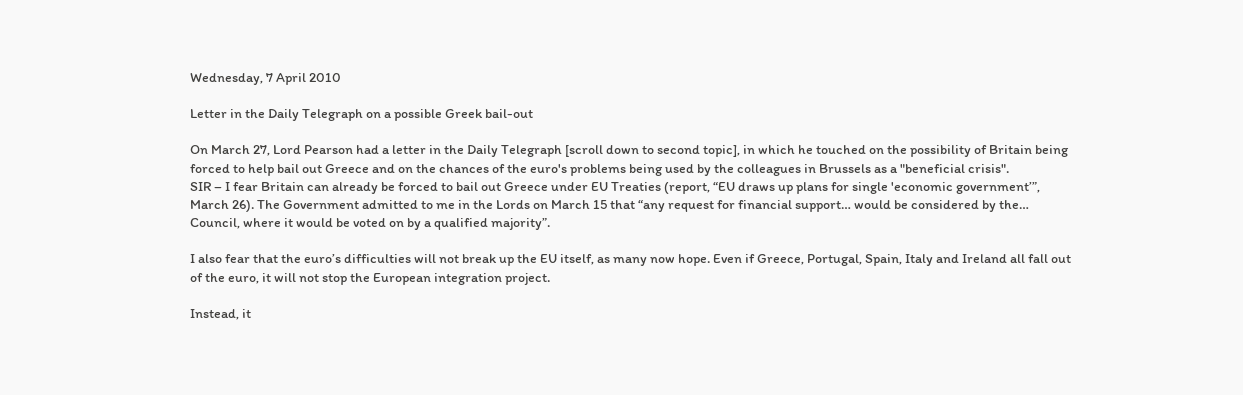Wednesday, 7 April 2010

Letter in the Daily Telegraph on a possible Greek bail-out

On March 27, Lord Pearson had a letter in the Daily Telegraph [scroll down to second topic], in which he touched on the possibility of Britain being forced to help bail out Greece and on the chances of the euro's problems being used by the colleagues in Brussels as a "beneficial crisis".
SIR – I fear Britain can already be forced to bail out Greece under EU Treaties (report, “EU draws up plans for single 'economic government’”, March 26). The Government admitted to me in the Lords on March 15 that “any request for financial support… would be considered by the… Council, where it would be voted on by a qualified majority”.

I also fear that the euro’s difficulties will not break up the EU itself, as many now hope. Even if Greece, Portugal, Spain, Italy and Ireland all fall out of the euro, it will not stop the European integration project.

Instead, it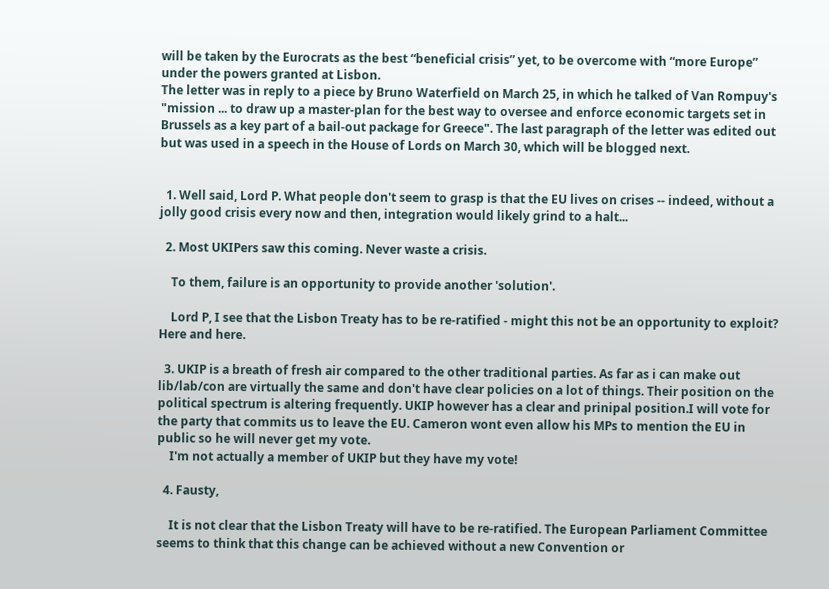will be taken by the Eurocrats as the best “beneficial crisis” yet, to be overcome with “more Europe” under the powers granted at Lisbon.
The letter was in reply to a piece by Bruno Waterfield on March 25, in which he talked of Van Rompuy's "mission ... to draw up a master-plan for the best way to oversee and enforce economic targets set in Brussels as a key part of a bail-out package for Greece". The last paragraph of the letter was edited out but was used in a speech in the House of Lords on March 30, which will be blogged next.


  1. Well said, Lord P. What people don't seem to grasp is that the EU lives on crises -- indeed, without a jolly good crisis every now and then, integration would likely grind to a halt...

  2. Most UKIPers saw this coming. Never waste a crisis.

    To them, failure is an opportunity to provide another 'solution'.

    Lord P, I see that the Lisbon Treaty has to be re-ratified - might this not be an opportunity to exploit? Here and here.

  3. UKIP is a breath of fresh air compared to the other traditional parties. As far as i can make out lib/lab/con are virtually the same and don't have clear policies on a lot of things. Their position on the political spectrum is altering frequently. UKIP however has a clear and prinipal position.I will vote for the party that commits us to leave the EU. Cameron wont even allow his MPs to mention the EU in public so he will never get my vote.
    I'm not actually a member of UKIP but they have my vote!

  4. Fausty,

    It is not clear that the Lisbon Treaty will have to be re-ratified. The European Parliament Committee seems to think that this change can be achieved without a new Convention or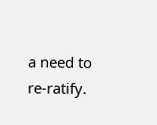a need to re-ratify.